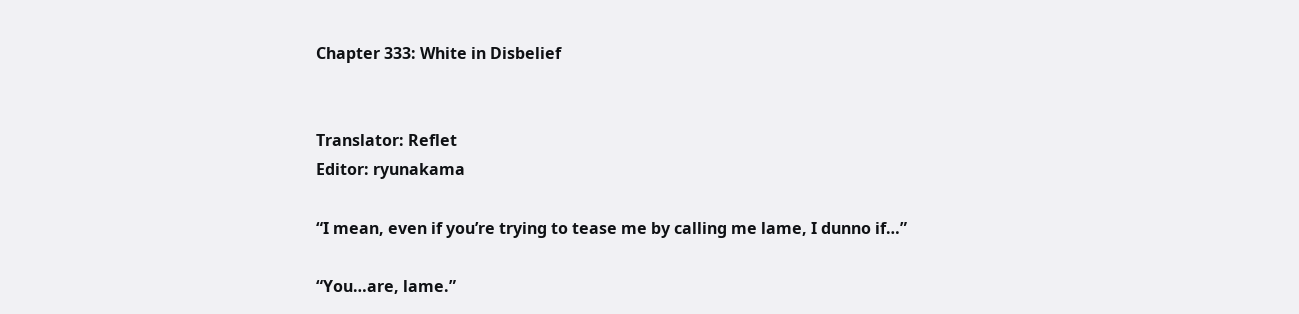Chapter 333: White in Disbelief


Translator: Reflet
Editor: ryunakama

“I mean, even if you’re trying to tease me by calling me lame, I dunno if…”

“You…are, lame.”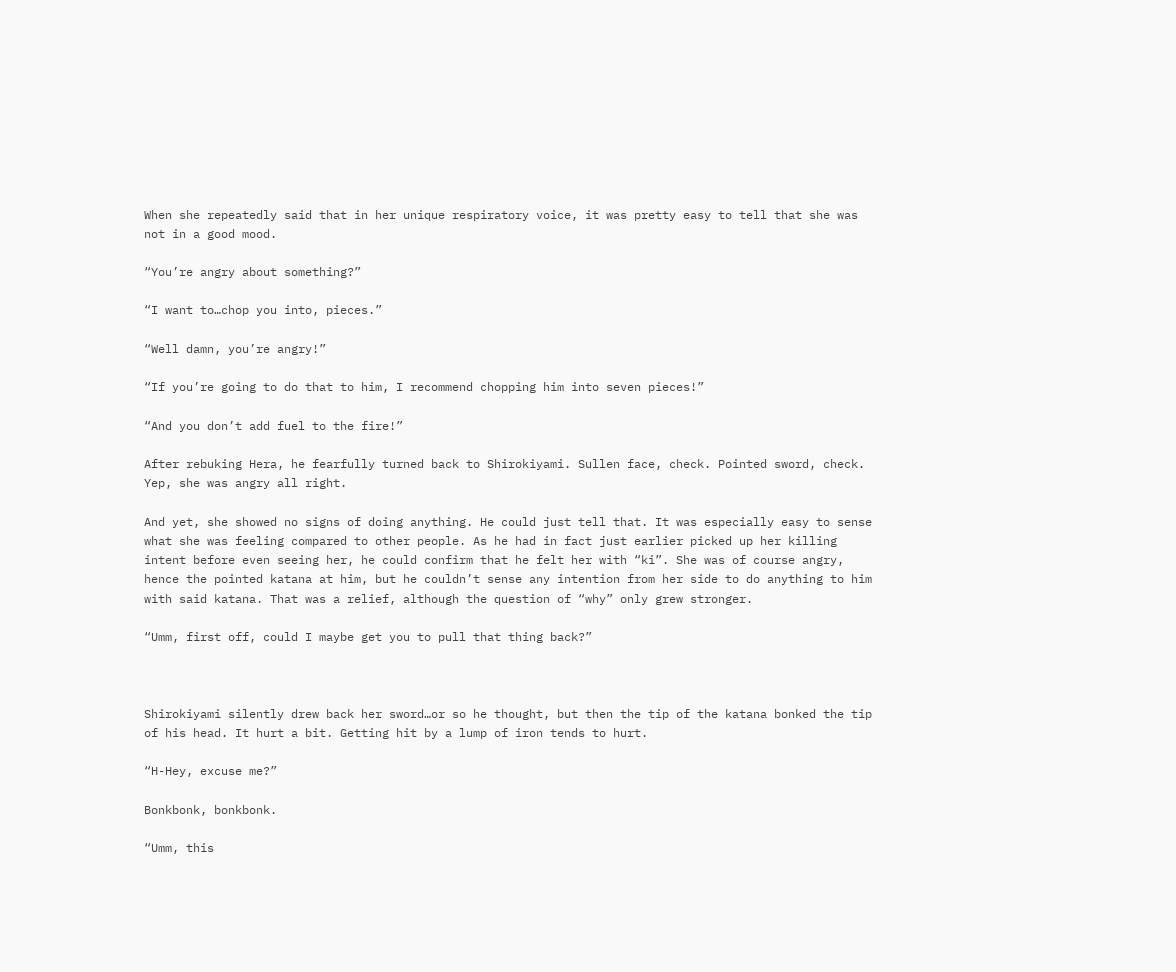When she repeatedly said that in her unique respiratory voice, it was pretty easy to tell that she was not in a good mood.

“You’re angry about something?”

“I want to…chop you into, pieces.”

“Well damn, you’re angry!”

“If you’re going to do that to him, I recommend chopping him into seven pieces!”

“And you don’t add fuel to the fire!”

After rebuking Hera, he fearfully turned back to Shirokiyami. Sullen face, check. Pointed sword, check. Yep, she was angry all right.

And yet, she showed no signs of doing anything. He could just tell that. It was especially easy to sense what she was feeling compared to other people. As he had in fact just earlier picked up her killing intent before even seeing her, he could confirm that he felt her with “ki”. She was of course angry, hence the pointed katana at him, but he couldn’t sense any intention from her side to do anything to him with said katana. That was a relief, although the question of “why” only grew stronger.

“Umm, first off, could I maybe get you to pull that thing back?”



Shirokiyami silently drew back her sword…or so he thought, but then the tip of the katana bonked the tip of his head. It hurt a bit. Getting hit by a lump of iron tends to hurt.

“H-Hey, excuse me?”

Bonkbonk, bonkbonk.

“Umm, this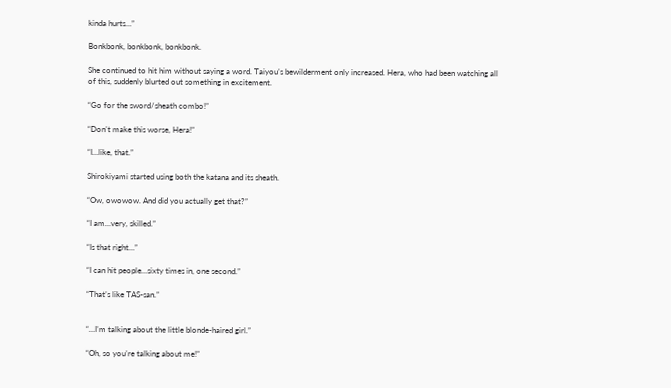kinda hurts…”

Bonkbonk, bonkbonk, bonkbonk.

She continued to hit him without saying a word. Taiyou’s bewilderment only increased. Hera, who had been watching all of this, suddenly blurted out something in excitement.

“Go for the sword/sheath combo!”

“Don’t make this worse, Hera!”

“I…like, that.”

Shirokiyami started using both the katana and its sheath.

“Ow, owowow. And did you actually get that?”

“I am…very, skilled.”

“Is that right…”

“I can hit people…sixty times in, one second.”

“That’s like TAS-san.”


“…I’m talking about the little blonde-haired girl.”

“Oh, so you’re talking about me!”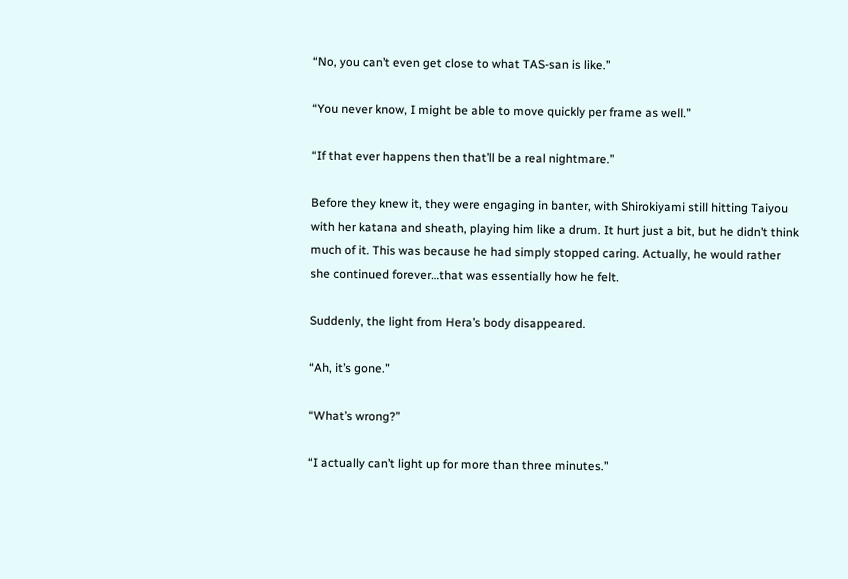“No, you can’t even get close to what TAS-san is like.”

“You never know, I might be able to move quickly per frame as well.”

“If that ever happens then that’ll be a real nightmare.”

Before they knew it, they were engaging in banter, with Shirokiyami still hitting Taiyou with her katana and sheath, playing him like a drum. It hurt just a bit, but he didn’t think much of it. This was because he had simply stopped caring. Actually, he would rather she continued forever…that was essentially how he felt.

Suddenly, the light from Hera’s body disappeared.

“Ah, it’s gone.”

“What’s wrong?”

“I actually can’t light up for more than three minutes.”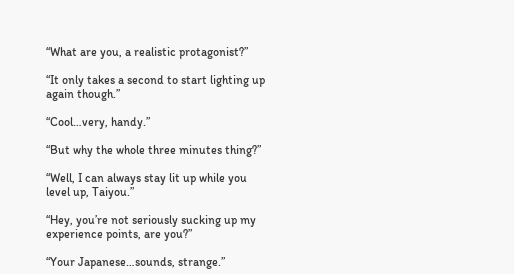“What are you, a realistic protagonist?”

“It only takes a second to start lighting up again though.”

“Cool…very, handy.”

“But why the whole three minutes thing?”

“Well, I can always stay lit up while you level up, Taiyou.”

“Hey, you’re not seriously sucking up my experience points, are you?”

“Your Japanese…sounds, strange.”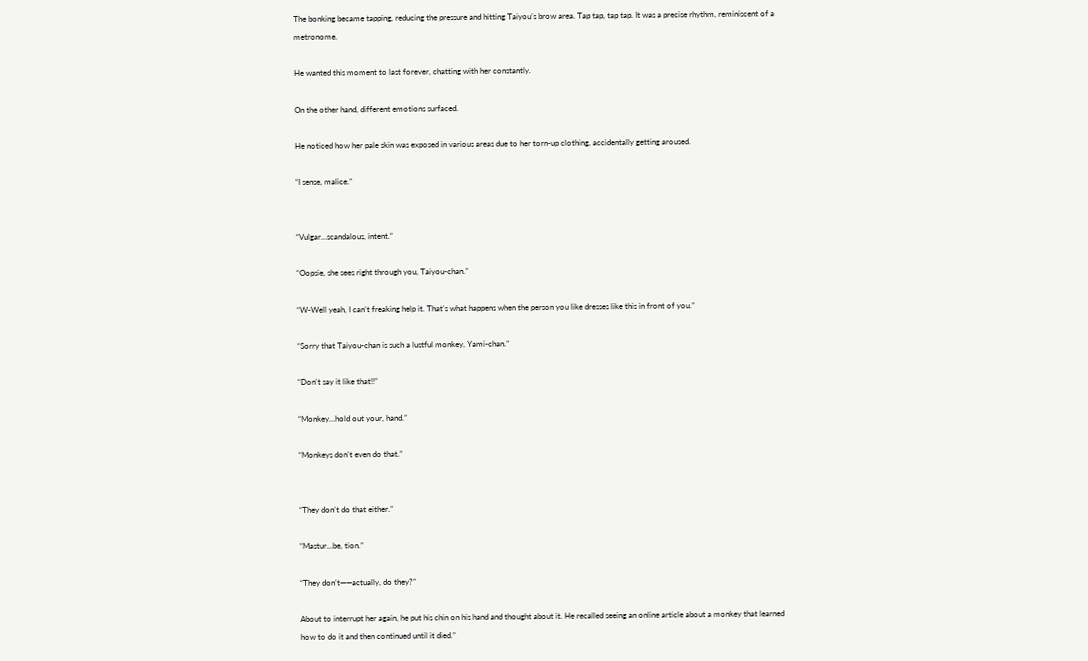The bonking became tapping, reducing the pressure and hitting Taiyou’s brow area. Tap tap, tap tap. It was a precise rhythm, reminiscent of a metronome.

He wanted this moment to last forever, chatting with her constantly.

On the other hand, different emotions surfaced.

He noticed how her pale skin was exposed in various areas due to her torn-up clothing, accidentally getting aroused.

“I sense, malice.”


“Vulgar…scandalous, intent.”

“Oopsie, she sees right through you, Taiyou-chan.”

“W-Well yeah, I can’t freaking help it. That’s what happens when the person you like dresses like this in front of you.”

“Sorry that Taiyou-chan is such a lustful monkey, Yami-chan.”

“Don’t say it like that!!”

“Monkey…hold out your, hand.”

“Monkeys don’t even do that.”


“They don’t do that either.”

“Mastur…be, tion.”

“They don’t——actually, do they?”

About to interrupt her again, he put his chin on his hand and thought about it. He recalled seeing an online article about a monkey that learned how to do it and then continued until it died.”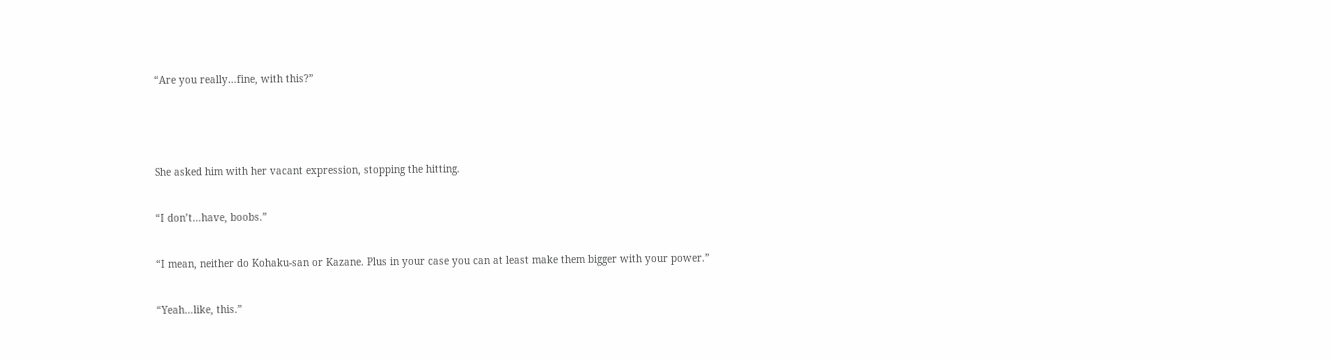“Are you really…fine, with this?”



She asked him with her vacant expression, stopping the hitting.

“I don’t…have, boobs.”

“I mean, neither do Kohaku-san or Kazane. Plus in your case you can at least make them bigger with your power.”

“Yeah…like, this.”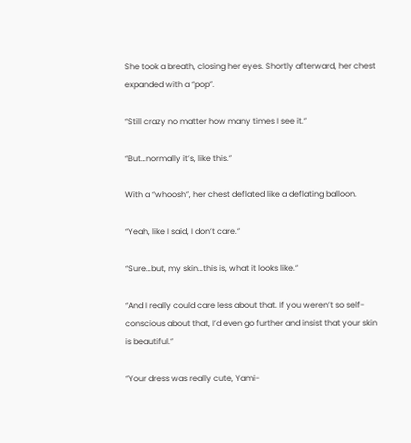She took a breath, closing her eyes. Shortly afterward, her chest expanded with a “pop”.

“Still crazy no matter how many times I see it.”

“But…normally it’s, like this.”

With a “whoosh”, her chest deflated like a deflating balloon.

“Yeah, like I said, I don’t care.”

“Sure…but, my skin…this is, what it looks like.”

“And I really could care less about that. If you weren’t so self-conscious about that, I’d even go further and insist that your skin is beautiful.”

“Your dress was really cute, Yami-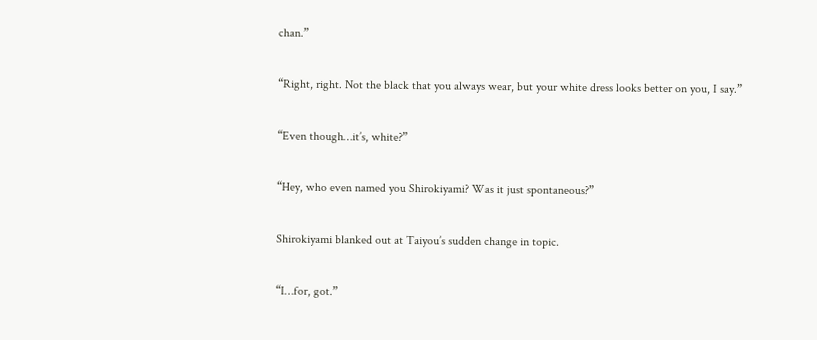chan.”

“Right, right. Not the black that you always wear, but your white dress looks better on you, I say.”

“Even though…it’s, white?”

“Hey, who even named you Shirokiyami? Was it just spontaneous?”

Shirokiyami blanked out at Taiyou’s sudden change in topic.

“I…for, got.”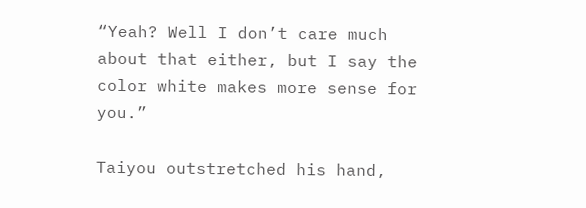“Yeah? Well I don’t care much about that either, but I say the color white makes more sense for you.”

Taiyou outstretched his hand,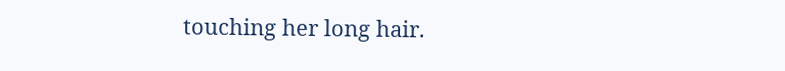touching her long hair.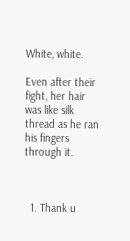White, white.

Even after their fight, her hair was like silk thread as he ran his fingers through it.



  1. Thank u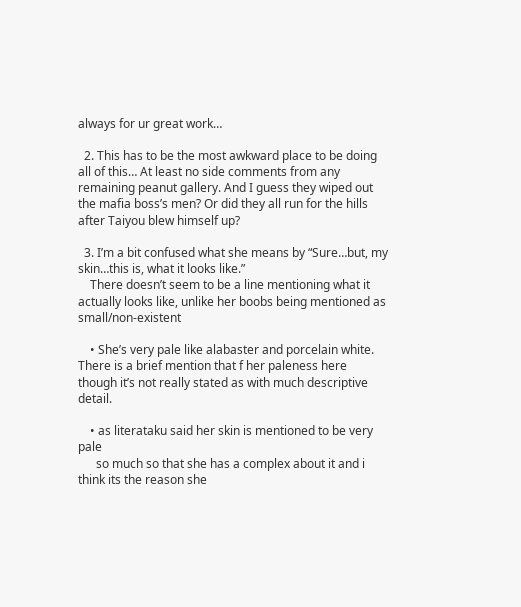always for ur great work…

  2. This has to be the most awkward place to be doing all of this… At least no side comments from any remaining peanut gallery. And I guess they wiped out the mafia boss’s men? Or did they all run for the hills after Taiyou blew himself up?

  3. I’m a bit confused what she means by “Sure…but, my skin…this is, what it looks like.”
    There doesn’t seem to be a line mentioning what it actually looks like, unlike her boobs being mentioned as small/non-existent

    • She’s very pale like alabaster and porcelain white. There is a brief mention that f her paleness here though it’s not really stated as with much descriptive detail.

    • as literataku said her skin is mentioned to be very pale
      so much so that she has a complex about it and i think its the reason she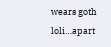wears goth loli…apart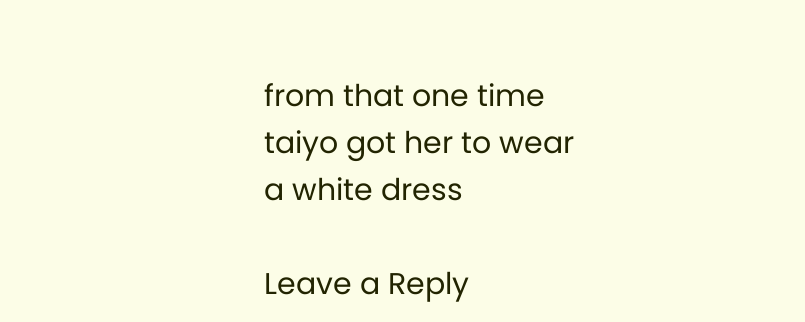from that one time taiyo got her to wear a white dress

Leave a Reply